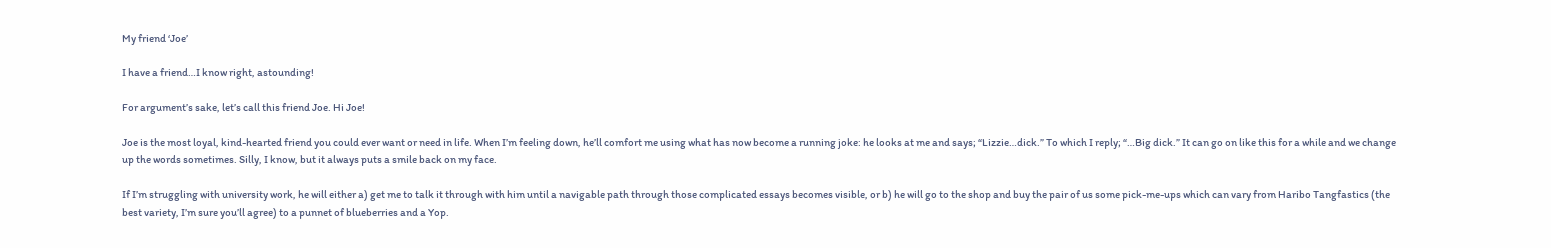My friend ‘Joe’

I have a friend…I know right, astounding!

For argument’s sake, let’s call this friend Joe. Hi Joe!

Joe is the most loyal, kind-hearted friend you could ever want or need in life. When I’m feeling down, he’ll comfort me using what has now become a running joke: he looks at me and says; “Lizzie…dick.” To which I reply; “…Big dick.” It can go on like this for a while and we change up the words sometimes. Silly, I know, but it always puts a smile back on my face.

If I’m struggling with university work, he will either a) get me to talk it through with him until a navigable path through those complicated essays becomes visible, or b) he will go to the shop and buy the pair of us some pick-me-ups which can vary from Haribo Tangfastics (the best variety, I’m sure you’ll agree) to a punnet of blueberries and a Yop.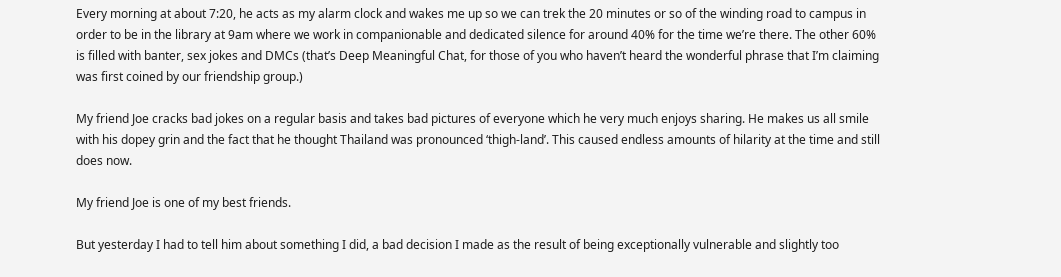Every morning at about 7:20, he acts as my alarm clock and wakes me up so we can trek the 20 minutes or so of the winding road to campus in order to be in the library at 9am where we work in companionable and dedicated silence for around 40% for the time we’re there. The other 60% is filled with banter, sex jokes and DMCs (that’s Deep Meaningful Chat, for those of you who haven’t heard the wonderful phrase that I’m claiming was first coined by our friendship group.)

My friend Joe cracks bad jokes on a regular basis and takes bad pictures of everyone which he very much enjoys sharing. He makes us all smile with his dopey grin and the fact that he thought Thailand was pronounced ‘thigh-land’. This caused endless amounts of hilarity at the time and still does now.

My friend Joe is one of my best friends.

But yesterday I had to tell him about something I did, a bad decision I made as the result of being exceptionally vulnerable and slightly too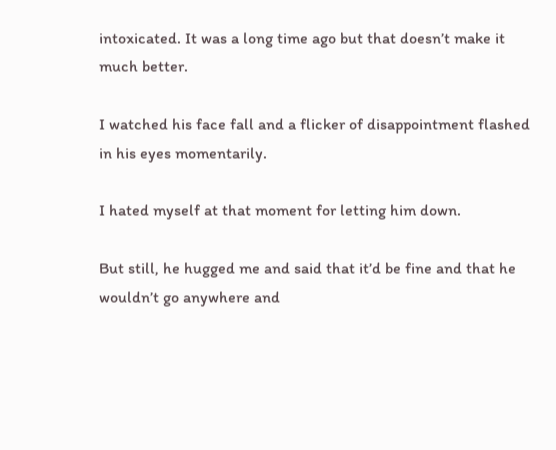intoxicated. It was a long time ago but that doesn’t make it much better.

I watched his face fall and a flicker of disappointment flashed in his eyes momentarily.

I hated myself at that moment for letting him down.

But still, he hugged me and said that it’d be fine and that he wouldn’t go anywhere and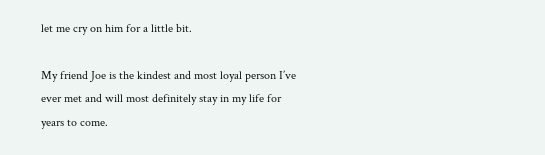let me cry on him for a little bit.

My friend Joe is the kindest and most loyal person I’ve ever met and will most definitely stay in my life for years to come.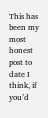This has been my most honest post to date I think, if you’d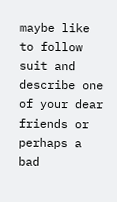maybe like to follow suit and describe one of your dear friends or perhaps a bad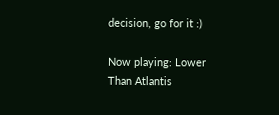decision, go for it :)

Now playing: Lower Than Atlantis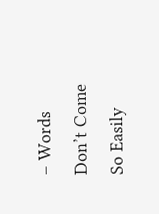– Words Don’t Come So Easily